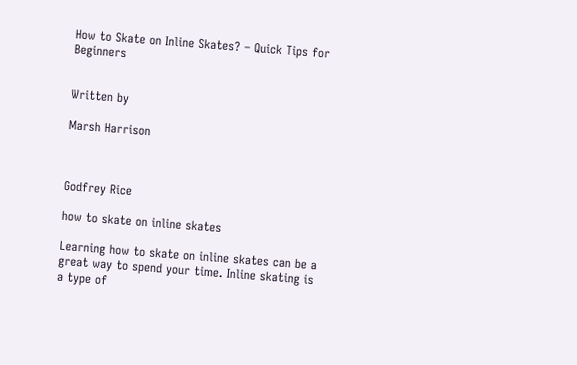How to Skate on Inline Skates? – Quick Tips for Beginners


Written by

Marsh Harrison



Godfrey Rice

how to skate on inline skates

Learning how to skate on inline skates can be a great way to spend your time. Inline skating is a type of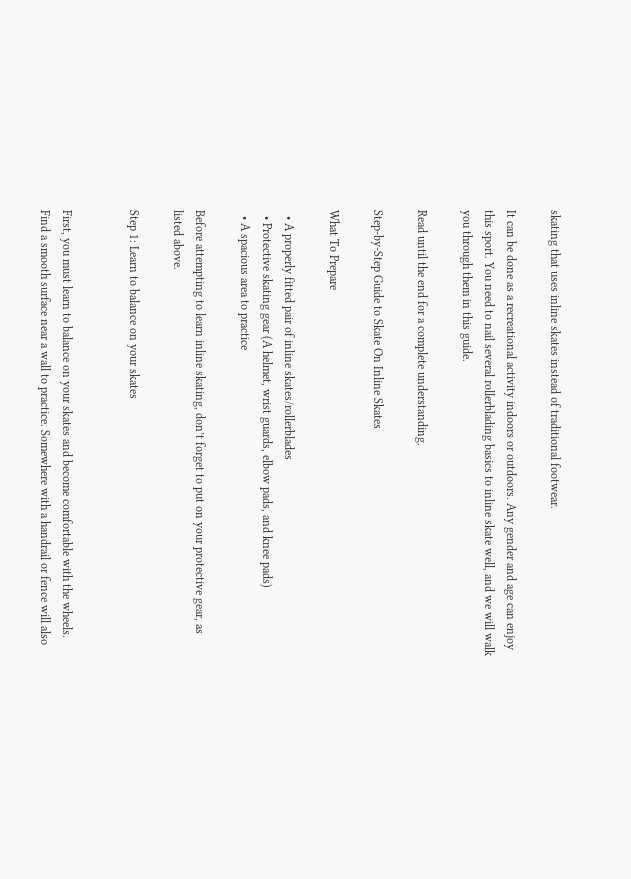skating that uses inline skates instead of traditional footwear.

It can be done as a recreational activity indoors or outdoors. Any gender and age can enjoy this sport. You need to nail several rollerblading basics to inline skate well, and we will walk you through them in this guide.

Read until the end for a complete understanding.

Step-by-Step Guide to Skate On Inline Skates

What To Prepare

  • A properly fitted pair of inline skates/rollerblades
  • Protective skating gear (A helmet, wrist guards, elbow pads, and knee pads)
  • A spacious area to practice

Before attempting to learn inline skating, don’t forget to put on your protective gear, as listed above.

Step 1: Learn to balance on your skates


First, you must learn to balance on your skates and become comfortable with the wheels. Find a smooth surface near a wall to practice. Somewhere with a handrail or fence will also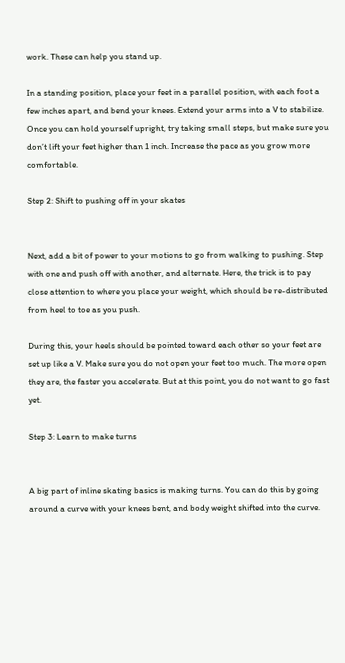work. These can help you stand up.

In a standing position, place your feet in a parallel position, with each foot a few inches apart, and bend your knees. Extend your arms into a V to stabilize. Once you can hold yourself upright, try taking small steps, but make sure you don’t lift your feet higher than 1 inch. Increase the pace as you grow more comfortable.

Step 2: Shift to pushing off in your skates


Next, add a bit of power to your motions to go from walking to pushing. Step with one and push off with another, and alternate. Here, the trick is to pay close attention to where you place your weight, which should be re-distributed from heel to toe as you push.

During this, your heels should be pointed toward each other so your feet are set up like a V. Make sure you do not open your feet too much. The more open they are, the faster you accelerate. But at this point, you do not want to go fast yet.

Step 3: Learn to make turns


A big part of inline skating basics is making turns. You can do this by going around a curve with your knees bent, and body weight shifted into the curve.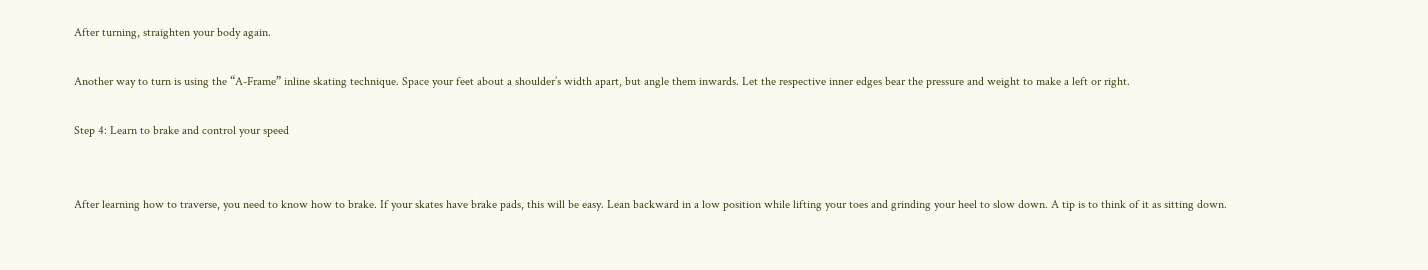After turning, straighten your body again.

Another way to turn is using the “A-Frame” inline skating technique. Space your feet about a shoulder’s width apart, but angle them inwards. Let the respective inner edges bear the pressure and weight to make a left or right.

Step 4: Learn to brake and control your speed


After learning how to traverse, you need to know how to brake. If your skates have brake pads, this will be easy. Lean backward in a low position while lifting your toes and grinding your heel to slow down. A tip is to think of it as sitting down.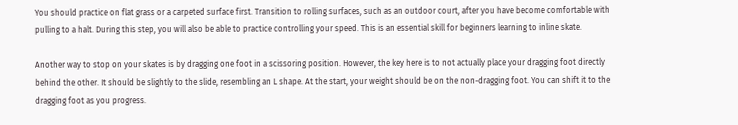You should practice on flat grass or a carpeted surface first. Transition to rolling surfaces, such as an outdoor court, after you have become comfortable with pulling to a halt. During this step, you will also be able to practice controlling your speed. This is an essential skill for beginners learning to inline skate.

Another way to stop on your skates is by dragging one foot in a scissoring position. However, the key here is to not actually place your dragging foot directly behind the other. It should be slightly to the slide, resembling an L shape. At the start, your weight should be on the non-dragging foot. You can shift it to the dragging foot as you progress.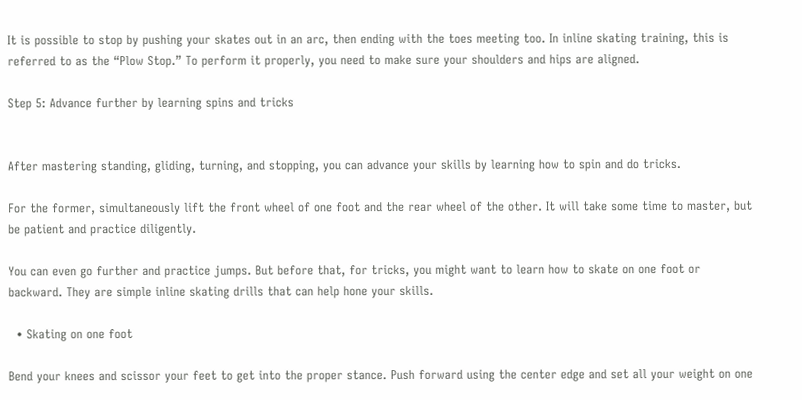It is possible to stop by pushing your skates out in an arc, then ending with the toes meeting too. In inline skating training, this is referred to as the “Plow Stop.” To perform it properly, you need to make sure your shoulders and hips are aligned.

Step 5: Advance further by learning spins and tricks


After mastering standing, gliding, turning, and stopping, you can advance your skills by learning how to spin and do tricks.

For the former, simultaneously lift the front wheel of one foot and the rear wheel of the other. It will take some time to master, but be patient and practice diligently.

You can even go further and practice jumps. But before that, for tricks, you might want to learn how to skate on one foot or backward. They are simple inline skating drills that can help hone your skills.

  • Skating on one foot

Bend your knees and scissor your feet to get into the proper stance. Push forward using the center edge and set all your weight on one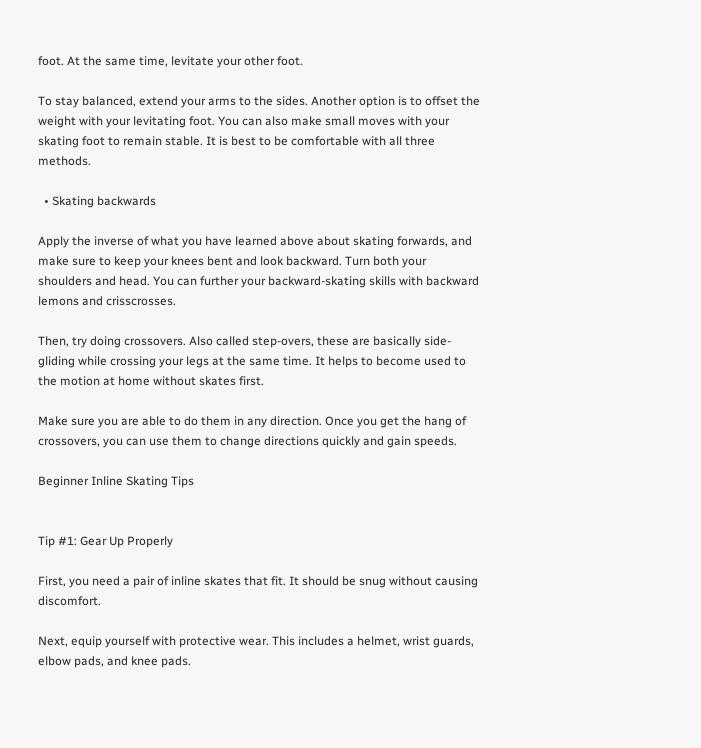foot. At the same time, levitate your other foot.

To stay balanced, extend your arms to the sides. Another option is to offset the weight with your levitating foot. You can also make small moves with your skating foot to remain stable. It is best to be comfortable with all three methods.

  • Skating backwards

Apply the inverse of what you have learned above about skating forwards, and make sure to keep your knees bent and look backward. Turn both your shoulders and head. You can further your backward-skating skills with backward lemons and crisscrosses.

Then, try doing crossovers. Also called step-overs, these are basically side-gliding while crossing your legs at the same time. It helps to become used to the motion at home without skates first.

Make sure you are able to do them in any direction. Once you get the hang of crossovers, you can use them to change directions quickly and gain speeds.

Beginner Inline Skating Tips


Tip #1: Gear Up Properly

First, you need a pair of inline skates that fit. It should be snug without causing discomfort.

Next, equip yourself with protective wear. This includes a helmet, wrist guards, elbow pads, and knee pads.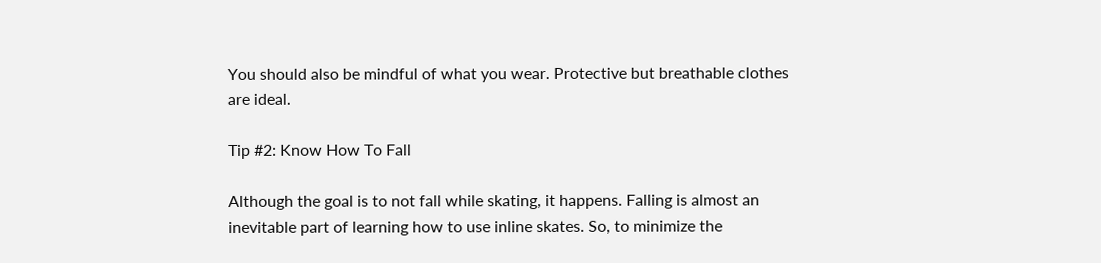You should also be mindful of what you wear. Protective but breathable clothes are ideal.

Tip #2: Know How To Fall

Although the goal is to not fall while skating, it happens. Falling is almost an inevitable part of learning how to use inline skates. So, to minimize the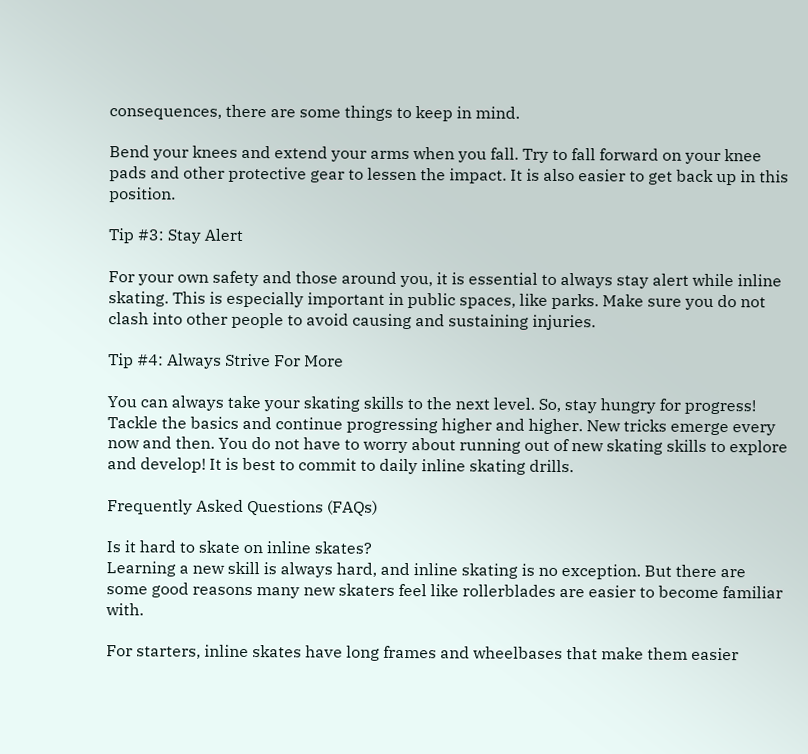consequences, there are some things to keep in mind.

Bend your knees and extend your arms when you fall. Try to fall forward on your knee pads and other protective gear to lessen the impact. It is also easier to get back up in this position.

Tip #3: Stay Alert

For your own safety and those around you, it is essential to always stay alert while inline skating. This is especially important in public spaces, like parks. Make sure you do not clash into other people to avoid causing and sustaining injuries.

Tip #4: Always Strive For More

You can always take your skating skills to the next level. So, stay hungry for progress! Tackle the basics and continue progressing higher and higher. New tricks emerge every now and then. You do not have to worry about running out of new skating skills to explore and develop! It is best to commit to daily inline skating drills.

Frequently Asked Questions (FAQs)

Is it hard to skate on inline skates?
Learning a new skill is always hard, and inline skating is no exception. But there are some good reasons many new skaters feel like rollerblades are easier to become familiar with.

For starters, inline skates have long frames and wheelbases that make them easier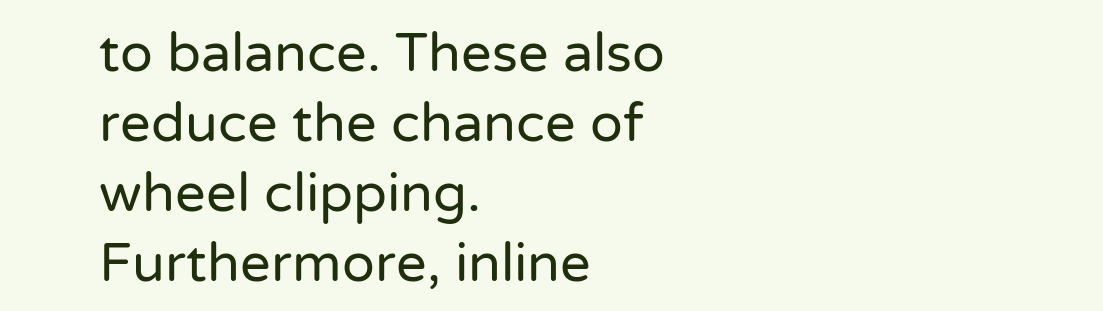to balance. These also reduce the chance of wheel clipping. Furthermore, inline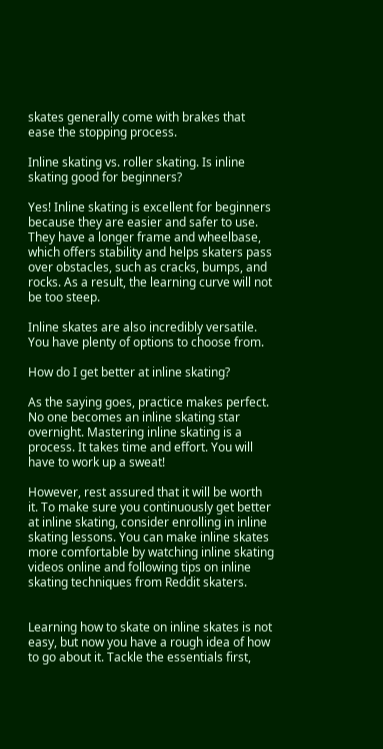skates generally come with brakes that ease the stopping process.

Inline skating vs. roller skating. Is inline skating good for beginners?

Yes! Inline skating is excellent for beginners because they are easier and safer to use. They have a longer frame and wheelbase, which offers stability and helps skaters pass over obstacles, such as cracks, bumps, and rocks. As a result, the learning curve will not be too steep.

Inline skates are also incredibly versatile. You have plenty of options to choose from.

How do I get better at inline skating?

As the saying goes, practice makes perfect. No one becomes an inline skating star overnight. Mastering inline skating is a process. It takes time and effort. You will have to work up a sweat!

However, rest assured that it will be worth it. To make sure you continuously get better at inline skating, consider enrolling in inline skating lessons. You can make inline skates more comfortable by watching inline skating videos online and following tips on inline skating techniques from Reddit skaters.


Learning how to skate on inline skates is not easy, but now you have a rough idea of how to go about it. Tackle the essentials first,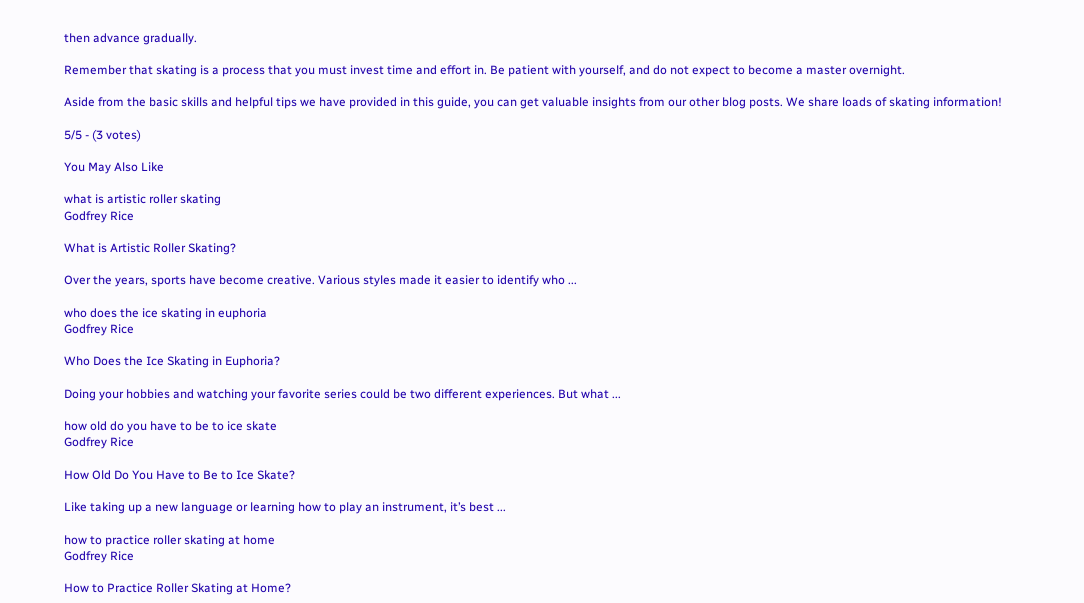then advance gradually.

Remember that skating is a process that you must invest time and effort in. Be patient with yourself, and do not expect to become a master overnight.

Aside from the basic skills and helpful tips we have provided in this guide, you can get valuable insights from our other blog posts. We share loads of skating information!

5/5 - (3 votes)

You May Also Like

what is artistic roller skating
Godfrey Rice

What is Artistic Roller Skating?

Over the years, sports have become creative. Various styles made it easier to identify who ...

who does the ice skating in euphoria
Godfrey Rice

Who Does the Ice Skating in Euphoria?

Doing your hobbies and watching your favorite series could be two different experiences. But what ...

how old do you have to be to ice skate
Godfrey Rice

How Old Do You Have to Be to Ice Skate?

Like taking up a new language or learning how to play an instrument, it’s best ...

how to practice roller skating at home
Godfrey Rice

How to Practice Roller Skating at Home?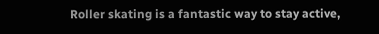Roller skating is a fantastic way to stay active,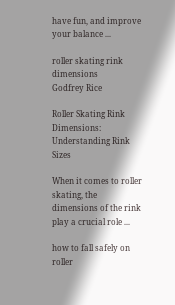have fun, and improve your balance ...

roller skating rink dimensions
Godfrey Rice

Roller Skating Rink Dimensions: Understanding Rink Sizes

When it comes to roller skating, the dimensions of the rink play a crucial role ...

how to fall safely on roller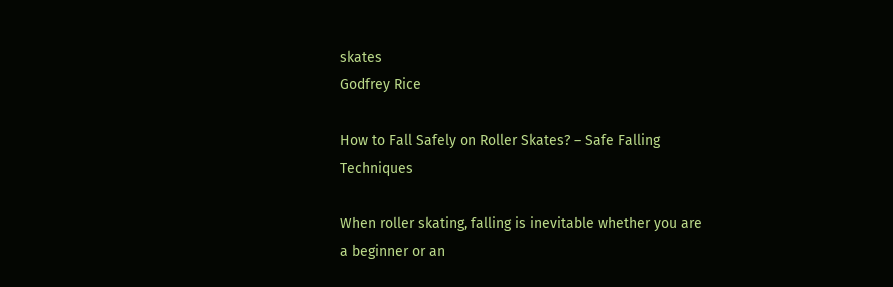skates
Godfrey Rice

How to Fall Safely on Roller Skates? – Safe Falling Techniques

When roller skating, falling is inevitable whether you are a beginner or an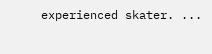experienced skater. ...